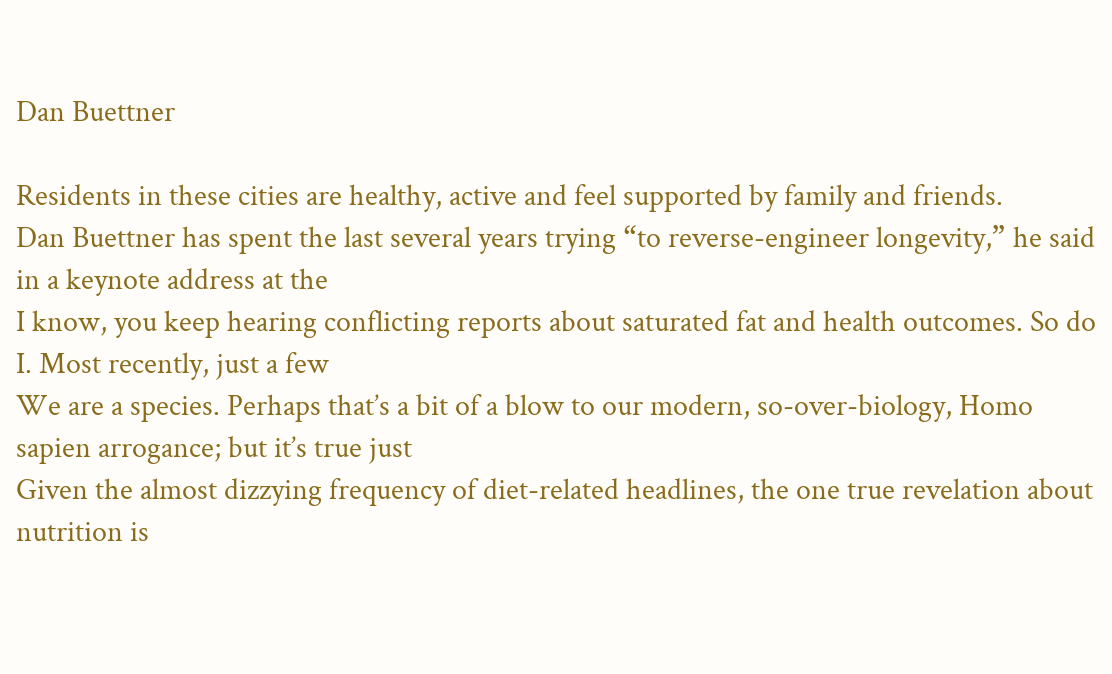Dan Buettner

Residents in these cities are healthy, active and feel supported by family and friends.
Dan Buettner has spent the last several years trying “to reverse-engineer longevity,” he said in a keynote address at the
I know, you keep hearing conflicting reports about saturated fat and health outcomes. So do I. Most recently, just a few
We are a species. Perhaps that’s a bit of a blow to our modern, so-over-biology, Homo sapien arrogance; but it’s true just
Given the almost dizzying frequency of diet-related headlines, the one true revelation about nutrition is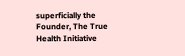superficially the
Founder, The True Health Initiative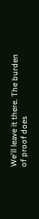We'll leave it there. The burden of proof does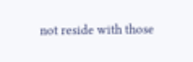not reside with those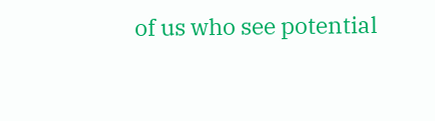of us who see potential